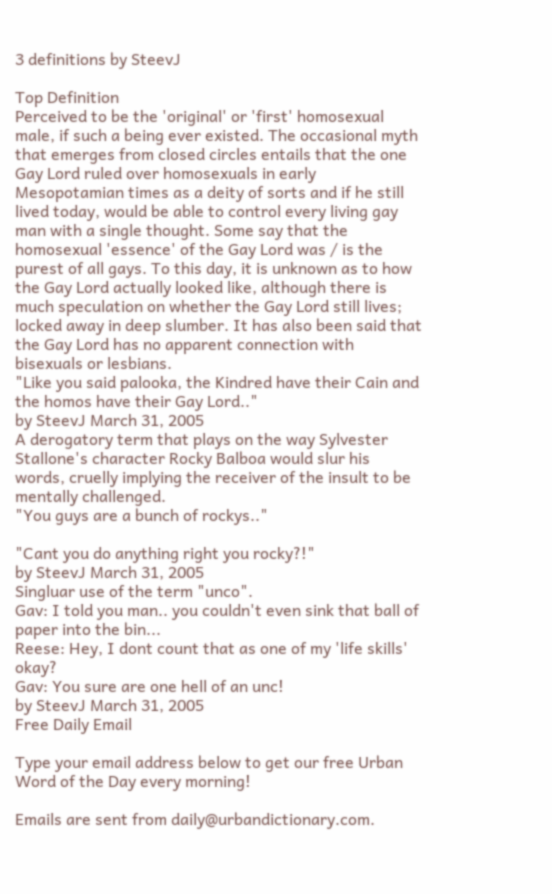3 definitions by SteevJ

Top Definition
Perceived to be the 'original' or 'first' homosexual male, if such a being ever existed. The occasional myth that emerges from closed circles entails that the one Gay Lord ruled over homosexuals in early Mesopotamian times as a deity of sorts and if he still lived today, would be able to control every living gay man with a single thought. Some say that the homosexual 'essence' of the Gay Lord was / is the purest of all gays. To this day, it is unknown as to how the Gay Lord actually looked like, although there is much speculation on whether the Gay Lord still lives; locked away in deep slumber. It has also been said that the Gay Lord has no apparent connection with bisexuals or lesbians.
"Like you said palooka, the Kindred have their Cain and the homos have their Gay Lord.."
by SteevJ March 31, 2005
A derogatory term that plays on the way Sylvester Stallone's character Rocky Balboa would slur his words, cruelly implying the receiver of the insult to be mentally challenged.
"You guys are a bunch of rockys.."

"Cant you do anything right you rocky?!"
by SteevJ March 31, 2005
Singluar use of the term "unco".
Gav: I told you man.. you couldn't even sink that ball of paper into the bin...
Reese: Hey, I dont count that as one of my 'life skills' okay?
Gav: You sure are one hell of an unc!
by SteevJ March 31, 2005
Free Daily Email

Type your email address below to get our free Urban Word of the Day every morning!

Emails are sent from daily@urbandictionary.com.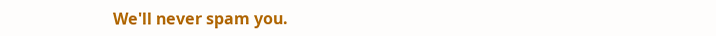We'll never spam you.